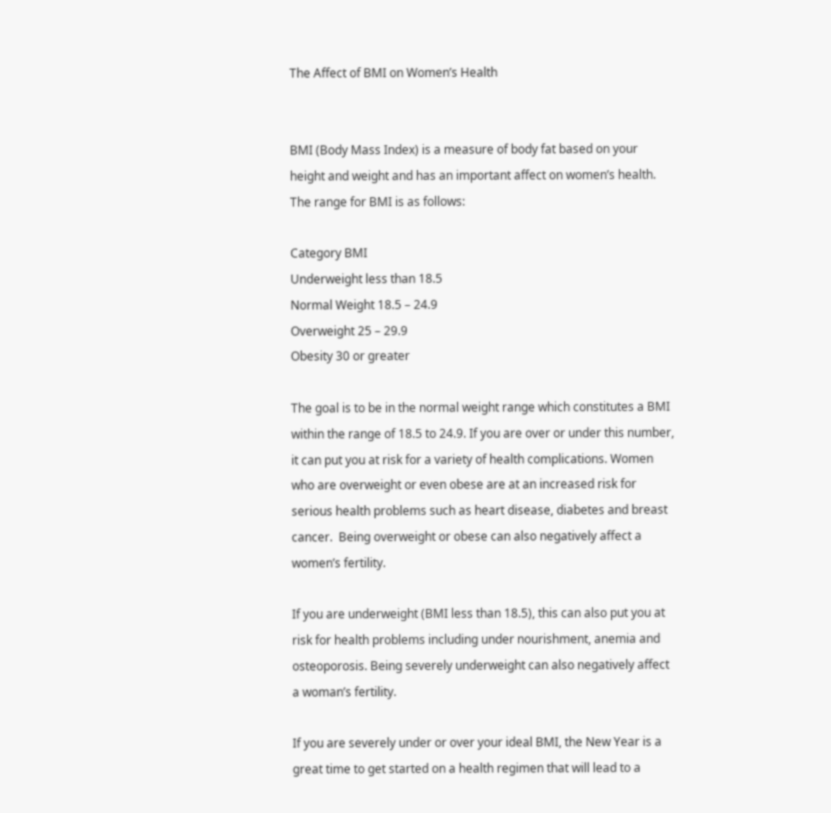The Affect of BMI on Women’s Health


BMI (Body Mass Index) is a measure of body fat based on your height and weight and has an important affect on women’s health. The range for BMI is as follows:

Category BMI
Underweight less than 18.5
Normal Weight 18.5 – 24.9
Overweight 25 – 29.9
Obesity 30 or greater

The goal is to be in the normal weight range which constitutes a BMI within the range of 18.5 to 24.9. If you are over or under this number, it can put you at risk for a variety of health complications. Women who are overweight or even obese are at an increased risk for serious health problems such as heart disease, diabetes and breast cancer.  Being overweight or obese can also negatively affect a women’s fertility.

If you are underweight (BMI less than 18.5), this can also put you at risk for health problems including under nourishment, anemia and osteoporosis. Being severely underweight can also negatively affect a woman’s fertility.

If you are severely under or over your ideal BMI, the New Year is a great time to get started on a health regimen that will lead to a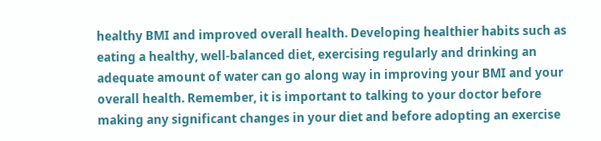healthy BMI and improved overall health. Developing healthier habits such as eating a healthy, well-balanced diet, exercising regularly and drinking an adequate amount of water can go along way in improving your BMI and your overall health. Remember, it is important to talking to your doctor before making any significant changes in your diet and before adopting an exercise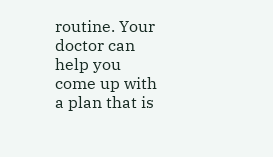routine. Your doctor can help you come up with a plan that is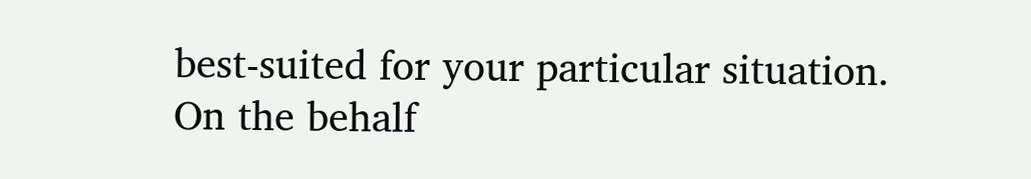best-suited for your particular situation. On the behalf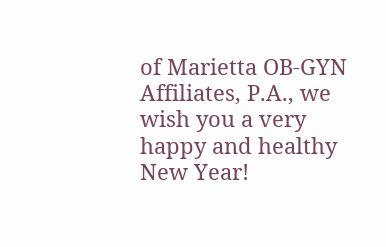of Marietta OB-GYN Affiliates, P.A., we wish you a very happy and healthy New Year!